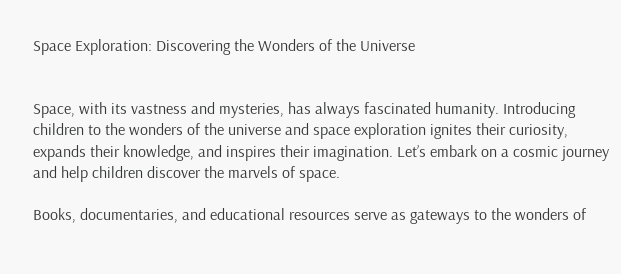Space Exploration: Discovering the Wonders of the Universe


Space, with its vastness and mysteries, has always fascinated humanity. Introducing children to the wonders of the universe and space exploration ignites their curiosity, expands their knowledge, and inspires their imagination. Let’s embark on a cosmic journey and help children discover the marvels of space.

Books, documentaries, and educational resources serve as gateways to the wonders of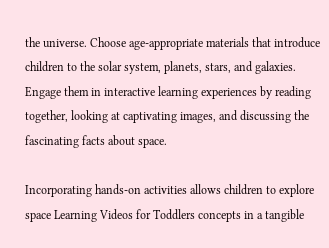the universe. Choose age-appropriate materials that introduce children to the solar system, planets, stars, and galaxies. Engage them in interactive learning experiences by reading together, looking at captivating images, and discussing the fascinating facts about space.

Incorporating hands-on activities allows children to explore space Learning Videos for Toddlers concepts in a tangible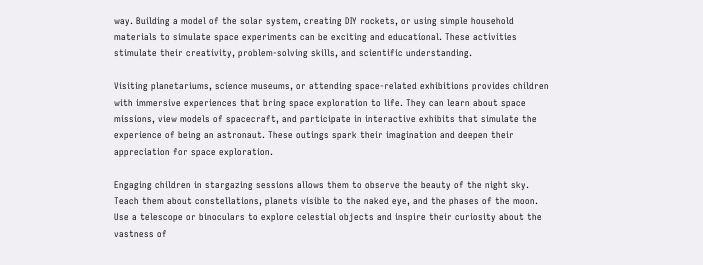way. Building a model of the solar system, creating DIY rockets, or using simple household materials to simulate space experiments can be exciting and educational. These activities stimulate their creativity, problem-solving skills, and scientific understanding.

Visiting planetariums, science museums, or attending space-related exhibitions provides children with immersive experiences that bring space exploration to life. They can learn about space missions, view models of spacecraft, and participate in interactive exhibits that simulate the experience of being an astronaut. These outings spark their imagination and deepen their appreciation for space exploration.

Engaging children in stargazing sessions allows them to observe the beauty of the night sky. Teach them about constellations, planets visible to the naked eye, and the phases of the moon. Use a telescope or binoculars to explore celestial objects and inspire their curiosity about the vastness of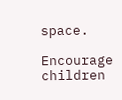space.

Encourage children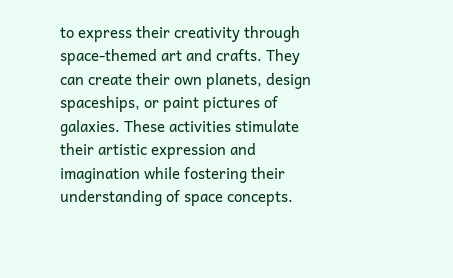to express their creativity through space-themed art and crafts. They can create their own planets, design spaceships, or paint pictures of galaxies. These activities stimulate their artistic expression and imagination while fostering their understanding of space concepts.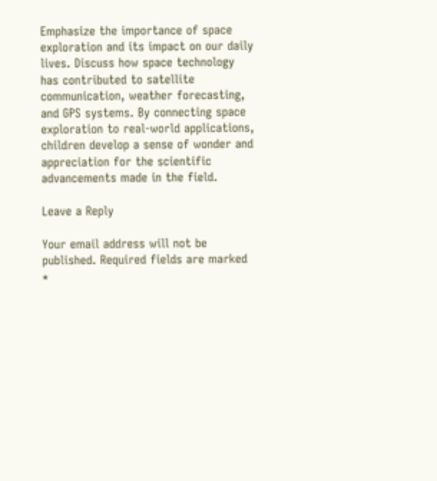Emphasize the importance of space exploration and its impact on our daily lives. Discuss how space technology has contributed to satellite communication, weather forecasting, and GPS systems. By connecting space exploration to real-world applications, children develop a sense of wonder and appreciation for the scientific advancements made in the field.

Leave a Reply

Your email address will not be published. Required fields are marked *